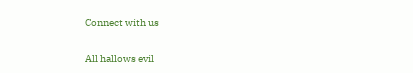Connect with us


All hallows evil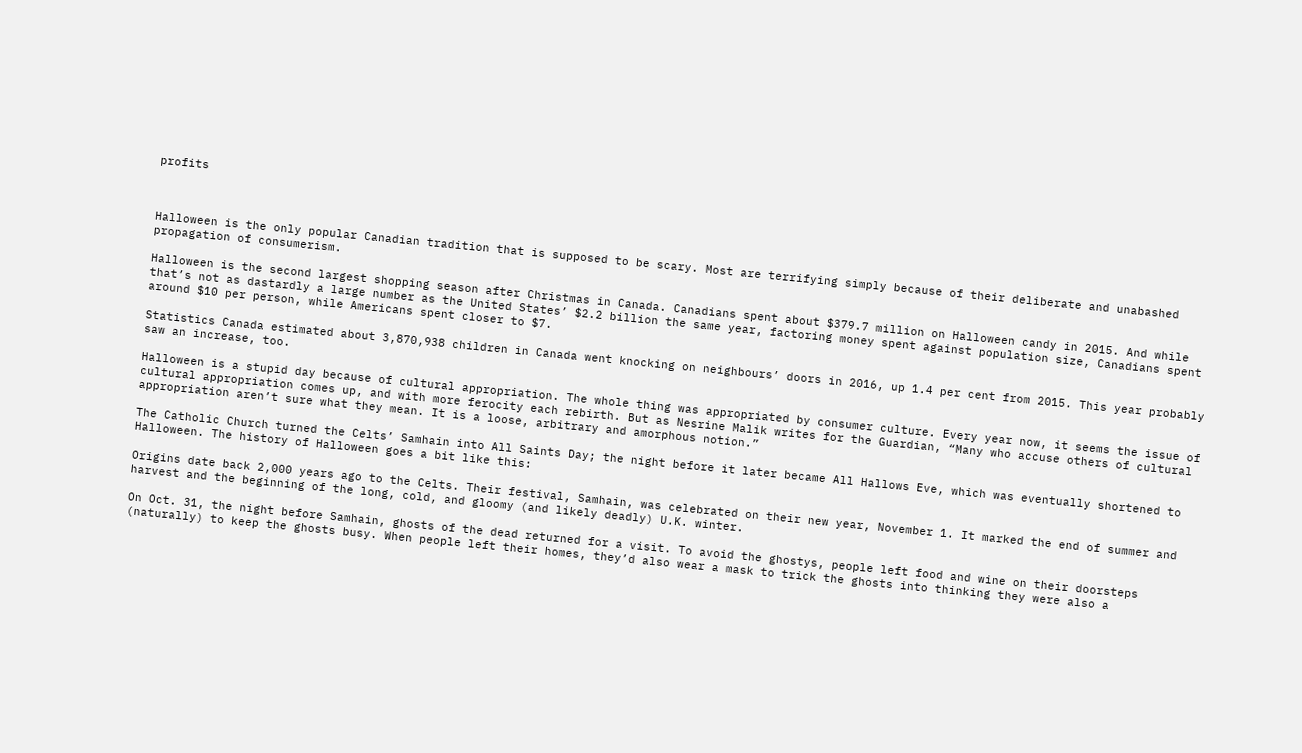profits



Halloween is the only popular Canadian tradition that is supposed to be scary. Most are terrifying simply because of their deliberate and unabashed propagation of consumerism.

Halloween is the second largest shopping season after Christmas in Canada. Canadians spent about $379.7 million on Halloween candy in 2015. And while that’s not as dastardly a large number as the United States’ $2.2 billion the same year, factoring money spent against population size, Canadians spent around $10 per person, while Americans spent closer to $7.

Statistics Canada estimated about 3,870,938 children in Canada went knocking on neighbours’ doors in 2016, up 1.4 per cent from 2015. This year probably saw an increase, too.

Halloween is a stupid day because of cultural appropriation. The whole thing was appropriated by consumer culture. Every year now, it seems the issue of cultural appropriation comes up, and with more ferocity each rebirth. But as Nesrine Malik writes for the Guardian, “Many who accuse others of cultural appropriation aren’t sure what they mean. It is a loose, arbitrary and amorphous notion.”

The Catholic Church turned the Celts’ Samhain into All Saints Day; the night before it later became All Hallows Eve, which was eventually shortened to Halloween. The history of Halloween goes a bit like this:

Origins date back 2,000 years ago to the Celts. Their festival, Samhain, was celebrated on their new year, November 1. It marked the end of summer and harvest and the beginning of the long, cold, and gloomy (and likely deadly) U.K. winter.

On Oct. 31, the night before Samhain, ghosts of the dead returned for a visit. To avoid the ghostys, people left food and wine on their doorsteps (naturally) to keep the ghosts busy. When people left their homes, they’d also wear a mask to trick the ghosts into thinking they were also a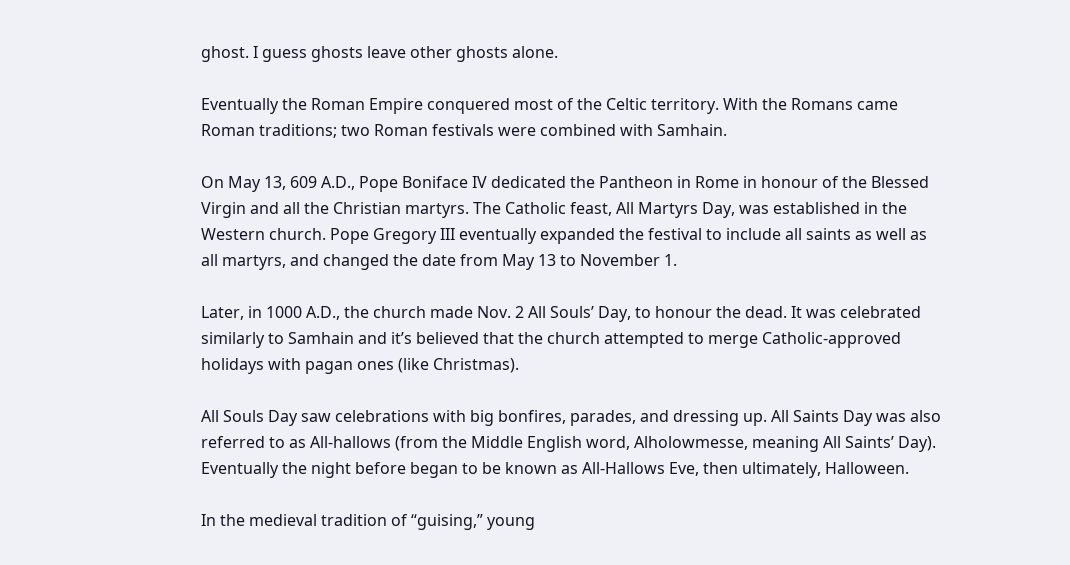ghost. I guess ghosts leave other ghosts alone.

Eventually the Roman Empire conquered most of the Celtic territory. With the Romans came Roman traditions; two Roman festivals were combined with Samhain.

On May 13, 609 A.D., Pope Boniface IV dedicated the Pantheon in Rome in honour of the Blessed Virgin and all the Christian martyrs. The Catholic feast, All Martyrs Day, was established in the Western church. Pope Gregory III eventually expanded the festival to include all saints as well as all martyrs, and changed the date from May 13 to November 1.

Later, in 1000 A.D., the church made Nov. 2 All Souls’ Day, to honour the dead. It was celebrated similarly to Samhain and it’s believed that the church attempted to merge Catholic-approved holidays with pagan ones (like Christmas).

All Souls Day saw celebrations with big bonfires, parades, and dressing up. All Saints Day was also referred to as All-hallows (from the Middle English word, Alholowmesse, meaning All Saints’ Day). Eventually the night before began to be known as All-Hallows Eve, then ultimately, Halloween.

In the medieval tradition of “guising,” young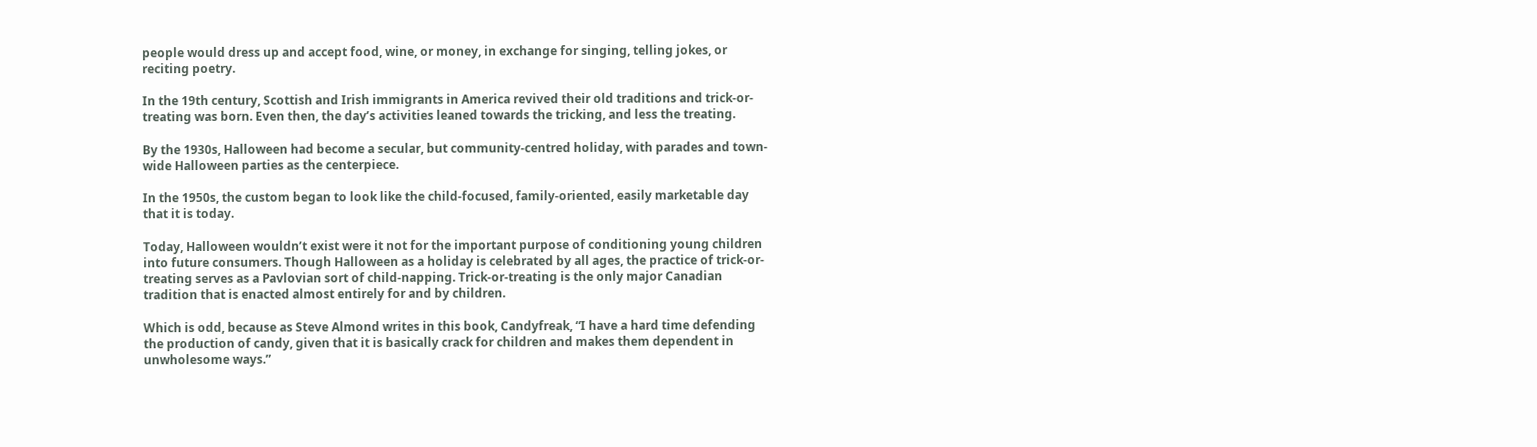people would dress up and accept food, wine, or money, in exchange for singing, telling jokes, or reciting poetry.

In the 19th century, Scottish and Irish immigrants in America revived their old traditions and trick-or-treating was born. Even then, the day’s activities leaned towards the tricking, and less the treating.

By the 1930s, Halloween had become a secular, but community-centred holiday, with parades and town-wide Halloween parties as the centerpiece.

In the 1950s, the custom began to look like the child-focused, family-oriented, easily marketable day that it is today.

Today, Halloween wouldn’t exist were it not for the important purpose of conditioning young children into future consumers. Though Halloween as a holiday is celebrated by all ages, the practice of trick-or-treating serves as a Pavlovian sort of child-napping. Trick-or-treating is the only major Canadian tradition that is enacted almost entirely for and by children.

Which is odd, because as Steve Almond writes in this book, Candyfreak, “I have a hard time defending the production of candy, given that it is basically crack for children and makes them dependent in unwholesome ways.”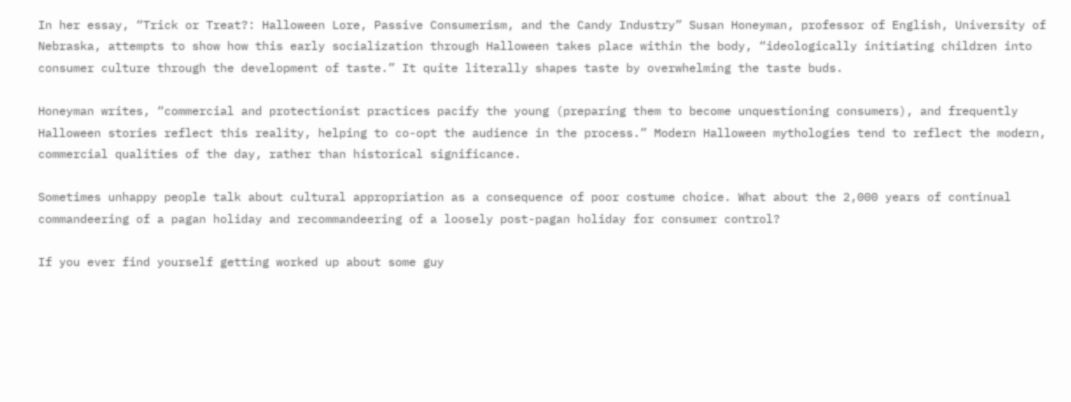In her essay, “Trick or Treat?: Halloween Lore, Passive Consumerism, and the Candy Industry” Susan Honeyman, professor of English, University of Nebraska, attempts to show how this early socialization through Halloween takes place within the body, “ideologically initiating children into consumer culture through the development of taste.” It quite literally shapes taste by overwhelming the taste buds.

Honeyman writes, “commercial and protectionist practices pacify the young (preparing them to become unquestioning consumers), and frequently Halloween stories reflect this reality, helping to co-opt the audience in the process.” Modern Halloween mythologies tend to reflect the modern, commercial qualities of the day, rather than historical significance.

Sometimes unhappy people talk about cultural appropriation as a consequence of poor costume choice. What about the 2,000 years of continual commandeering of a pagan holiday and recommandeering of a loosely post-pagan holiday for consumer control?

If you ever find yourself getting worked up about some guy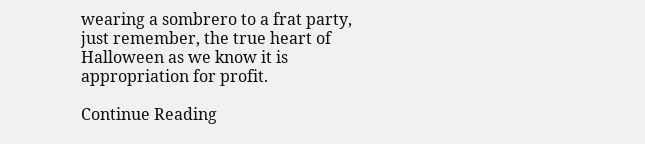wearing a sombrero to a frat party, just remember, the true heart of Halloween as we know it is appropriation for profit.

Continue Reading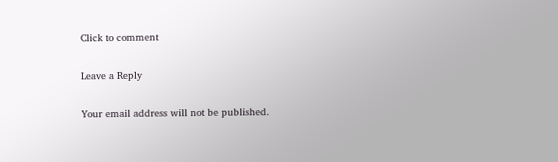Click to comment

Leave a Reply

Your email address will not be published.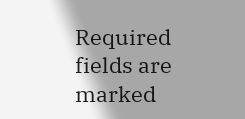Required fields are marked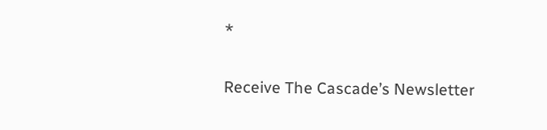*

Receive The Cascade’s Newsletter